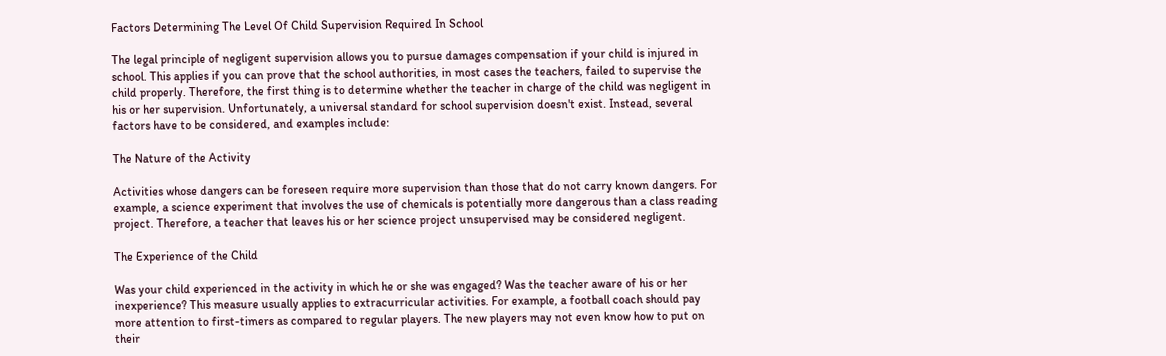Factors Determining The Level Of Child Supervision Required In School

The legal principle of negligent supervision allows you to pursue damages compensation if your child is injured in school. This applies if you can prove that the school authorities, in most cases the teachers, failed to supervise the child properly. Therefore, the first thing is to determine whether the teacher in charge of the child was negligent in his or her supervision. Unfortunately, a universal standard for school supervision doesn't exist. Instead, several factors have to be considered, and examples include:

The Nature of the Activity

Activities whose dangers can be foreseen require more supervision than those that do not carry known dangers. For example, a science experiment that involves the use of chemicals is potentially more dangerous than a class reading project. Therefore, a teacher that leaves his or her science project unsupervised may be considered negligent.

The Experience of the Child

Was your child experienced in the activity in which he or she was engaged? Was the teacher aware of his or her inexperience? This measure usually applies to extracurricular activities. For example, a football coach should pay more attention to first-timers as compared to regular players. The new players may not even know how to put on their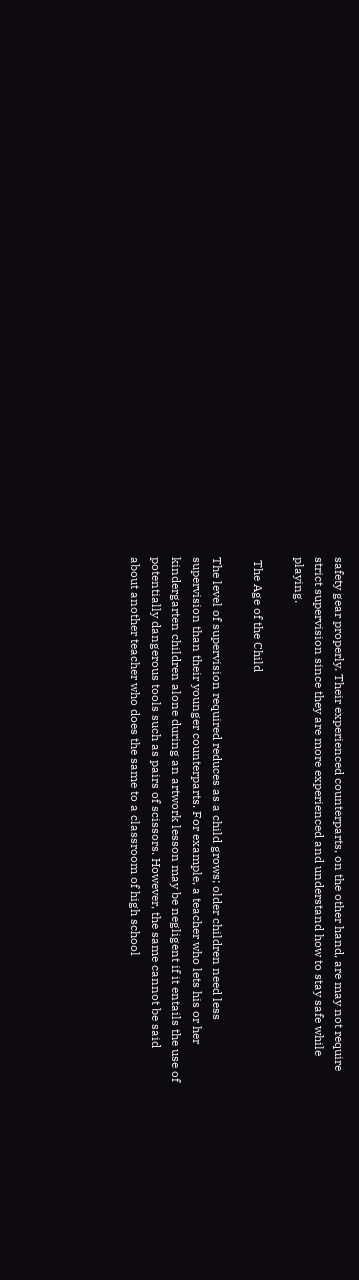safety gear properly. Their experienced counterparts, on the other hand, are may not require strict supervision since they are more experienced and understand how to stay safe while playing.

 The Age of the Child

The level of supervision required reduces as a child grows; older children need less supervision than their younger counterparts. For example, a teacher who lets his or her kindergarten children alone during an artwork lesson may be negligent if it entails the use of potentially dangerous tools such as pairs of scissors. However, the same cannot be said about another teacher who does the same to a classroom of high school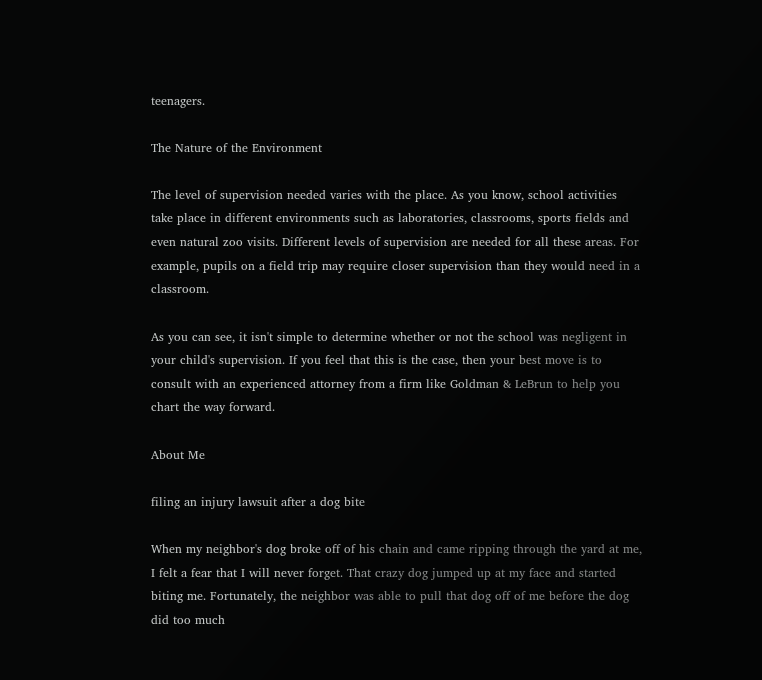teenagers.

The Nature of the Environment

The level of supervision needed varies with the place. As you know, school activities take place in different environments such as laboratories, classrooms, sports fields and even natural zoo visits. Different levels of supervision are needed for all these areas. For example, pupils on a field trip may require closer supervision than they would need in a classroom.

As you can see, it isn't simple to determine whether or not the school was negligent in your child's supervision. If you feel that this is the case, then your best move is to consult with an experienced attorney from a firm like Goldman & LeBrun to help you chart the way forward.

About Me

filing an injury lawsuit after a dog bite

When my neighbor's dog broke off of his chain and came ripping through the yard at me, I felt a fear that I will never forget. That crazy dog jumped up at my face and started biting me. Fortunately, the neighbor was able to pull that dog off of me before the dog did too much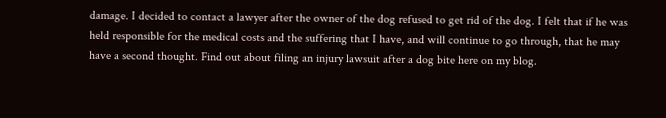damage. I decided to contact a lawyer after the owner of the dog refused to get rid of the dog. I felt that if he was held responsible for the medical costs and the suffering that I have, and will continue to go through, that he may have a second thought. Find out about filing an injury lawsuit after a dog bite here on my blog.